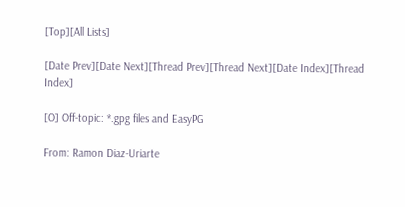[Top][All Lists]

[Date Prev][Date Next][Thread Prev][Thread Next][Date Index][Thread Index]

[O] Off-topic: *.gpg files and EasyPG

From: Ramon Diaz-Uriarte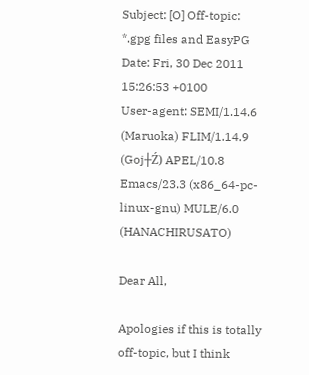Subject: [O] Off-topic: *.gpg files and EasyPG
Date: Fri, 30 Dec 2011 15:26:53 +0100
User-agent: SEMI/1.14.6 (Maruoka) FLIM/1.14.9 (Goj┼Ź) APEL/10.8 Emacs/23.3 (x86_64-pc-linux-gnu) MULE/6.0 (HANACHIRUSATO)

Dear All,

Apologies if this is totally off-topic, but I think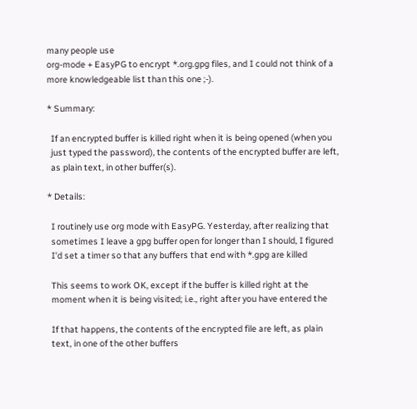many people use
org-mode + EasyPG to encrypt *.org.gpg files, and I could not think of a
more knowledgeable list than this one ;-).

* Summary:

  If an encrypted buffer is killed right when it is being opened (when you
  just typed the password), the contents of the encrypted buffer are left,
  as plain text, in other buffer(s).

* Details:

  I routinely use org mode with EasyPG. Yesterday, after realizing that
  sometimes I leave a gpg buffer open for longer than I should, I figured
  I'd set a timer so that any buffers that end with *.gpg are killed

  This seems to work OK, except if the buffer is killed right at the
  moment when it is being visited; i.e., right after you have entered the

  If that happens, the contents of the encrypted file are left, as plain
  text, in one of the other buffers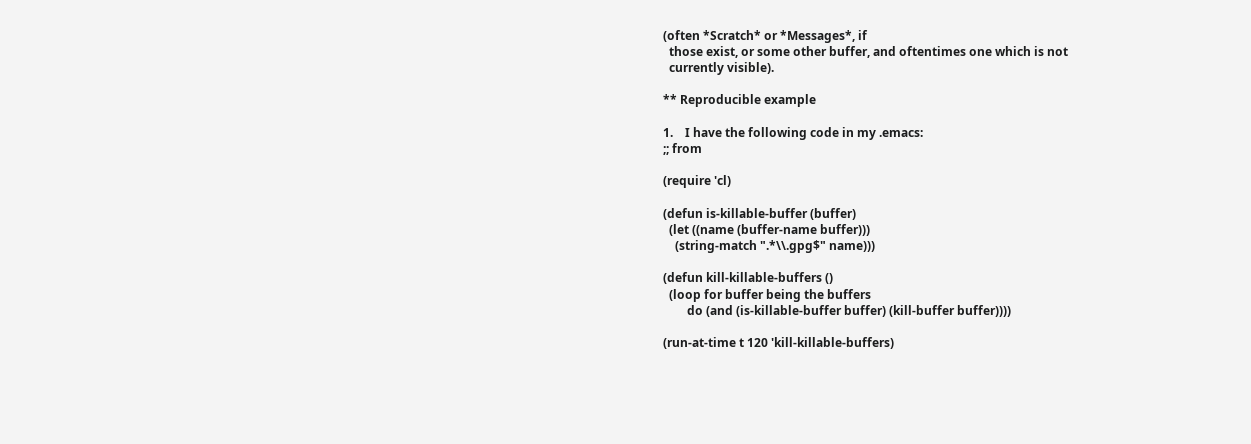(often *Scratch* or *Messages*, if
  those exist, or some other buffer, and oftentimes one which is not
  currently visible).

** Reproducible example

1.    I have the following code in my .emacs:
;; from

(require 'cl)

(defun is-killable-buffer (buffer)
  (let ((name (buffer-name buffer)))
    (string-match ".*\\.gpg$" name)))

(defun kill-killable-buffers ()
  (loop for buffer being the buffers
        do (and (is-killable-buffer buffer) (kill-buffer buffer))))

(run-at-time t 120 'kill-killable-buffers)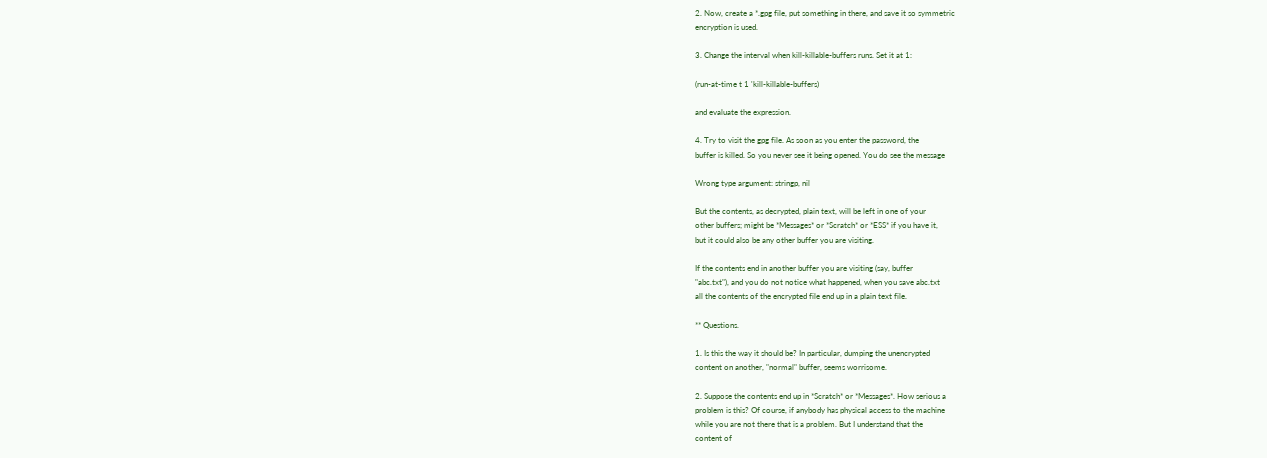2. Now, create a *.gpg file, put something in there, and save it so symmetric
encryption is used.

3. Change the interval when kill-killable-buffers runs. Set it at 1:

(run-at-time t 1 'kill-killable-buffers)

and evaluate the expression.

4. Try to visit the gpg file. As soon as you enter the password, the
buffer is killed. So you never see it being opened. You do see the message

Wrong type argument: stringp, nil

But the contents, as decrypted, plain text, will be left in one of your
other buffers; might be *Messages* or *Scratch* or *ESS* if you have it,
but it could also be any other buffer you are visiting.

If the contents end in another buffer you are visiting (say, buffer
"abc.txt"), and you do not notice what happened, when you save abc.txt
all the contents of the encrypted file end up in a plain text file.

** Questions.

1. Is this the way it should be? In particular, dumping the unencrypted
content on another, "normal" buffer, seems worrisome.

2. Suppose the contents end up in *Scratch* or *Messages*. How serious a
problem is this? Of course, if anybody has physical access to the machine
while you are not there that is a problem. But I understand that the
content of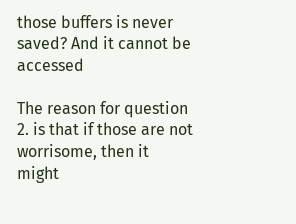those buffers is never saved? And it cannot be accessed

The reason for question 2. is that if those are not worrisome, then it
might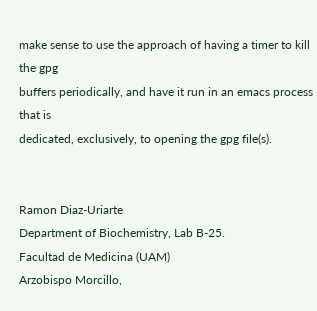make sense to use the approach of having a timer to kill the gpg
buffers periodically, and have it run in an emacs process that is
dedicated, exclusively, to opening the gpg file(s).


Ramon Diaz-Uriarte
Department of Biochemistry, Lab B-25.
Facultad de Medicina (UAM)
Arzobispo Morcillo,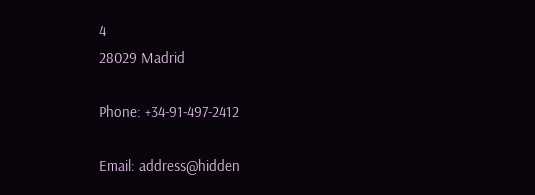4
28029 Madrid

Phone: +34-91-497-2412

Email: address@hidden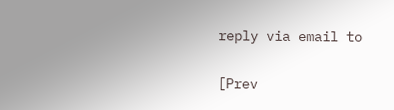reply via email to

[Prev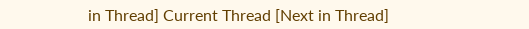in Thread] Current Thread [Next in Thread]